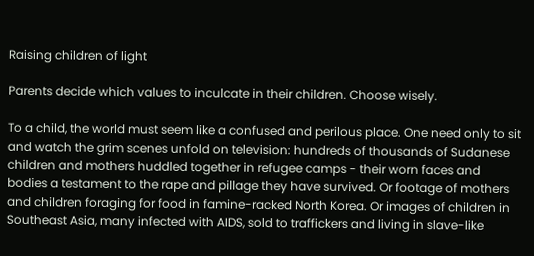Raising children of light

Parents decide which values to inculcate in their children. Choose wisely.

To a child, the world must seem like a confused and perilous place. One need only to sit and watch the grim scenes unfold on television: hundreds of thousands of Sudanese children and mothers huddled together in refugee camps - their worn faces and bodies a testament to the rape and pillage they have survived. Or footage of mothers and children foraging for food in famine-racked North Korea. Or images of children in Southeast Asia, many infected with AIDS, sold to traffickers and living in slave-like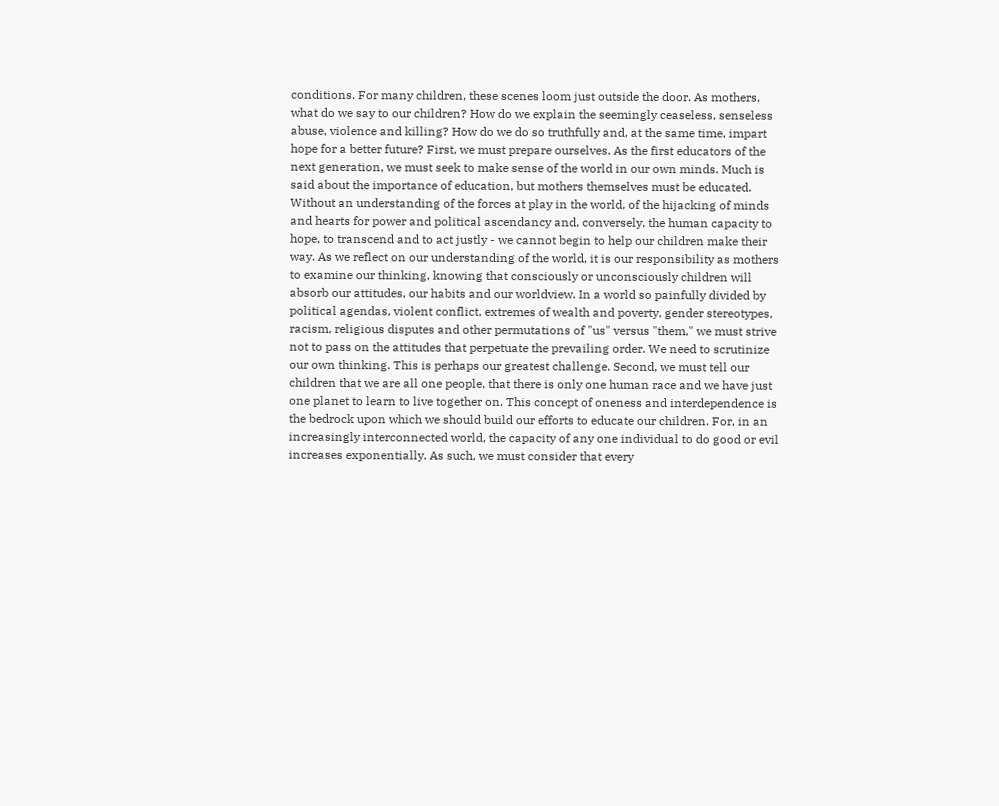conditions. For many children, these scenes loom just outside the door. As mothers, what do we say to our children? How do we explain the seemingly ceaseless, senseless abuse, violence and killing? How do we do so truthfully and, at the same time, impart hope for a better future? First, we must prepare ourselves. As the first educators of the next generation, we must seek to make sense of the world in our own minds. Much is said about the importance of education, but mothers themselves must be educated. Without an understanding of the forces at play in the world, of the hijacking of minds and hearts for power and political ascendancy and, conversely, the human capacity to hope, to transcend and to act justly - we cannot begin to help our children make their way. As we reflect on our understanding of the world, it is our responsibility as mothers to examine our thinking, knowing that consciously or unconsciously children will absorb our attitudes, our habits and our worldview. In a world so painfully divided by political agendas, violent conflict, extremes of wealth and poverty, gender stereotypes, racism, religious disputes and other permutations of "us" versus "them," we must strive not to pass on the attitudes that perpetuate the prevailing order. We need to scrutinize our own thinking. This is perhaps our greatest challenge. Second, we must tell our children that we are all one people, that there is only one human race and we have just one planet to learn to live together on. This concept of oneness and interdependence is the bedrock upon which we should build our efforts to educate our children. For, in an increasingly interconnected world, the capacity of any one individual to do good or evil increases exponentially. As such, we must consider that every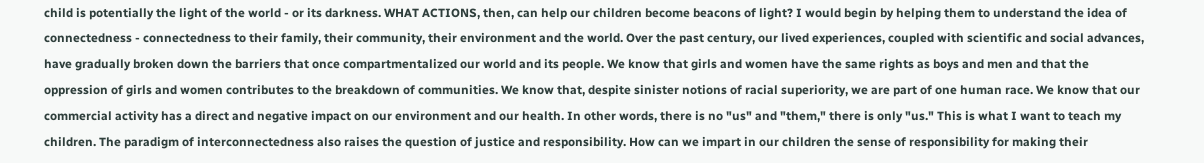child is potentially the light of the world - or its darkness. WHAT ACTIONS, then, can help our children become beacons of light? I would begin by helping them to understand the idea of connectedness - connectedness to their family, their community, their environment and the world. Over the past century, our lived experiences, coupled with scientific and social advances, have gradually broken down the barriers that once compartmentalized our world and its people. We know that girls and women have the same rights as boys and men and that the oppression of girls and women contributes to the breakdown of communities. We know that, despite sinister notions of racial superiority, we are part of one human race. We know that our commercial activity has a direct and negative impact on our environment and our health. In other words, there is no "us" and "them," there is only "us." This is what I want to teach my children. The paradigm of interconnectedness also raises the question of justice and responsibility. How can we impart in our children the sense of responsibility for making their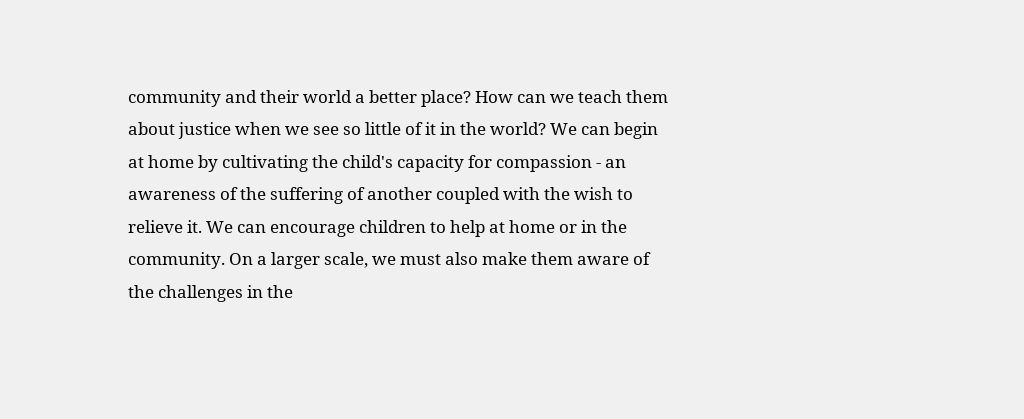community and their world a better place? How can we teach them about justice when we see so little of it in the world? We can begin at home by cultivating the child's capacity for compassion - an awareness of the suffering of another coupled with the wish to relieve it. We can encourage children to help at home or in the community. On a larger scale, we must also make them aware of the challenges in the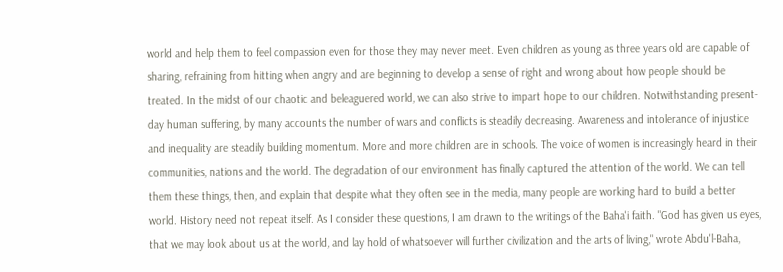world and help them to feel compassion even for those they may never meet. Even children as young as three years old are capable of sharing, refraining from hitting when angry and are beginning to develop a sense of right and wrong about how people should be treated. In the midst of our chaotic and beleaguered world, we can also strive to impart hope to our children. Notwithstanding present-day human suffering, by many accounts the number of wars and conflicts is steadily decreasing. Awareness and intolerance of injustice and inequality are steadily building momentum. More and more children are in schools. The voice of women is increasingly heard in their communities, nations and the world. The degradation of our environment has finally captured the attention of the world. We can tell them these things, then, and explain that despite what they often see in the media, many people are working hard to build a better world. History need not repeat itself. As I consider these questions, I am drawn to the writings of the Baha'i faith. "God has given us eyes, that we may look about us at the world, and lay hold of whatsoever will further civilization and the arts of living," wrote Abdu'l-Baha,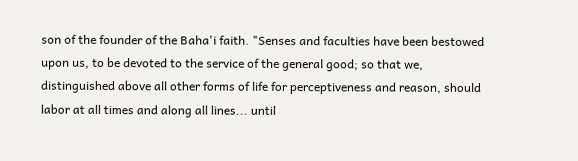son of the founder of the Baha'i faith. "Senses and faculties have been bestowed upon us, to be devoted to the service of the general good; so that we, distinguished above all other forms of life for perceptiveness and reason, should labor at all times and along all lines... until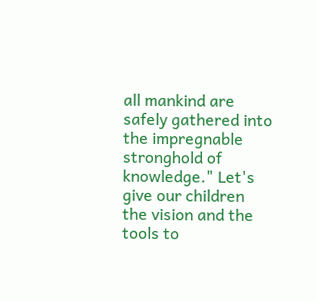all mankind are safely gathered into the impregnable stronghold of knowledge." Let's give our children the vision and the tools to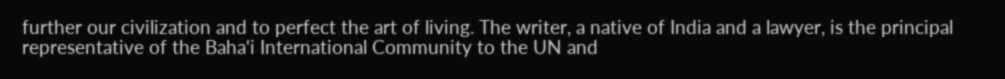further our civilization and to perfect the art of living. The writer, a native of India and a lawyer, is the principal representative of the Baha'i International Community to the UN and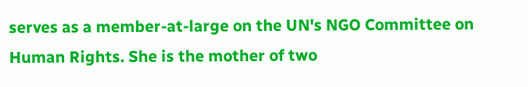serves as a member-at-large on the UN's NGO Committee on Human Rights. She is the mother of two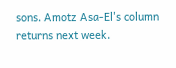sons. Amotz Asa-El's column returns next week.